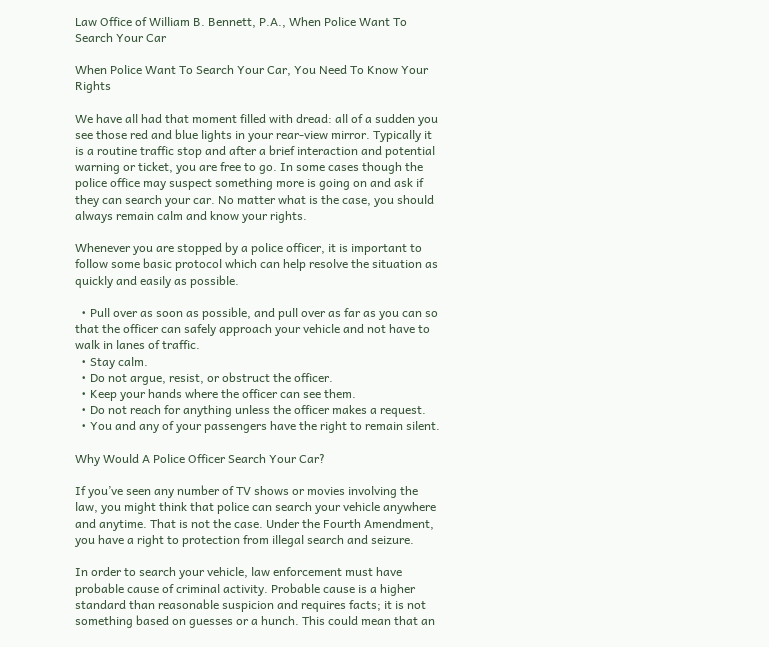Law Office of William B. Bennett, P.A., When Police Want To Search Your Car

When Police Want To Search Your Car, You Need To Know Your Rights

We have all had that moment filled with dread: all of a sudden you see those red and blue lights in your rear-view mirror. Typically it is a routine traffic stop and after a brief interaction and potential warning or ticket, you are free to go. In some cases though the police office may suspect something more is going on and ask if they can search your car. No matter what is the case, you should always remain calm and know your rights.

Whenever you are stopped by a police officer, it is important to follow some basic protocol which can help resolve the situation as quickly and easily as possible.

  • Pull over as soon as possible, and pull over as far as you can so that the officer can safely approach your vehicle and not have to walk in lanes of traffic.
  • Stay calm.
  • Do not argue, resist, or obstruct the officer.
  • Keep your hands where the officer can see them.
  • Do not reach for anything unless the officer makes a request.
  • You and any of your passengers have the right to remain silent.

Why Would A Police Officer Search Your Car?

If you’ve seen any number of TV shows or movies involving the law, you might think that police can search your vehicle anywhere and anytime. That is not the case. Under the Fourth Amendment, you have a right to protection from illegal search and seizure.

In order to search your vehicle, law enforcement must have probable cause of criminal activity. Probable cause is a higher standard than reasonable suspicion and requires facts; it is not something based on guesses or a hunch. This could mean that an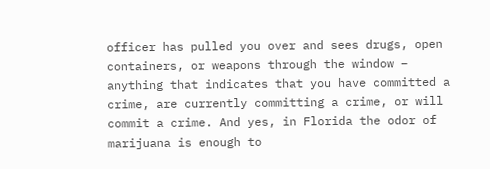officer has pulled you over and sees drugs, open containers, or weapons through the window – anything that indicates that you have committed a crime, are currently committing a crime, or will commit a crime. And yes, in Florida the odor of marijuana is enough to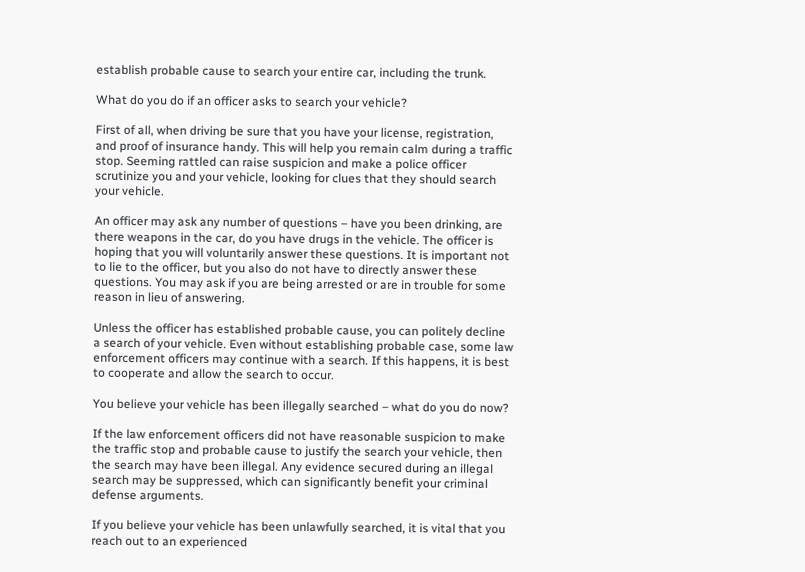establish probable cause to search your entire car, including the trunk.

What do you do if an officer asks to search your vehicle?

First of all, when driving be sure that you have your license, registration, and proof of insurance handy. This will help you remain calm during a traffic stop. Seeming rattled can raise suspicion and make a police officer scrutinize you and your vehicle, looking for clues that they should search your vehicle.

An officer may ask any number of questions – have you been drinking, are there weapons in the car, do you have drugs in the vehicle. The officer is hoping that you will voluntarily answer these questions. It is important not to lie to the officer, but you also do not have to directly answer these questions. You may ask if you are being arrested or are in trouble for some reason in lieu of answering.

Unless the officer has established probable cause, you can politely decline a search of your vehicle. Even without establishing probable case, some law enforcement officers may continue with a search. If this happens, it is best to cooperate and allow the search to occur.

You believe your vehicle has been illegally searched – what do you do now?

If the law enforcement officers did not have reasonable suspicion to make the traffic stop and probable cause to justify the search your vehicle, then the search may have been illegal. Any evidence secured during an illegal search may be suppressed, which can significantly benefit your criminal defense arguments.

If you believe your vehicle has been unlawfully searched, it is vital that you reach out to an experienced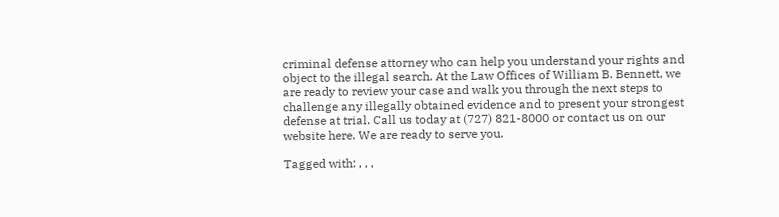criminal defense attorney who can help you understand your rights and object to the illegal search. At the Law Offices of William B. Bennett, we are ready to review your case and walk you through the next steps to challenge any illegally obtained evidence and to present your strongest defense at trial. Call us today at (727) 821-8000 or contact us on our website here. We are ready to serve you.

Tagged with: , , ,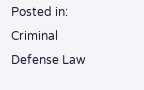Posted in: Criminal Defense Law